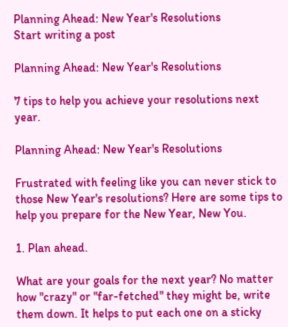Planning Ahead: New Year's Resolutions
Start writing a post

Planning Ahead: New Year's Resolutions

7 tips to help you achieve your resolutions next year.

Planning Ahead: New Year's Resolutions

Frustrated with feeling like you can never stick to those New Year's resolutions? Here are some tips to help you prepare for the New Year, New You.

1. Plan ahead.

What are your goals for the next year? No matter how "crazy" or "far-fetched" they might be, write them down. It helps to put each one on a sticky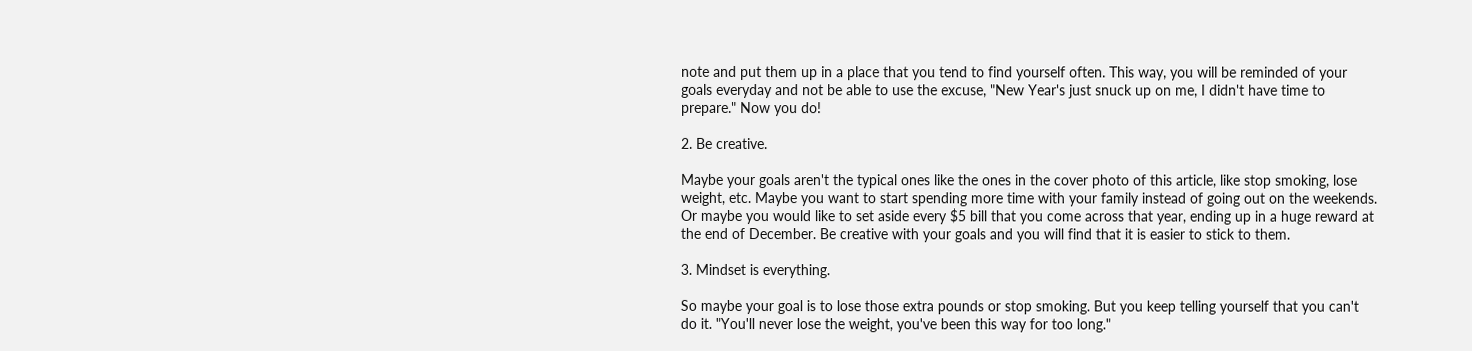note and put them up in a place that you tend to find yourself often. This way, you will be reminded of your goals everyday and not be able to use the excuse, "New Year's just snuck up on me, I didn't have time to prepare." Now you do!

2. Be creative.

Maybe your goals aren't the typical ones like the ones in the cover photo of this article, like stop smoking, lose weight, etc. Maybe you want to start spending more time with your family instead of going out on the weekends. Or maybe you would like to set aside every $5 bill that you come across that year, ending up in a huge reward at the end of December. Be creative with your goals and you will find that it is easier to stick to them.

3. Mindset is everything.

So maybe your goal is to lose those extra pounds or stop smoking. But you keep telling yourself that you can't do it. "You'll never lose the weight, you've been this way for too long."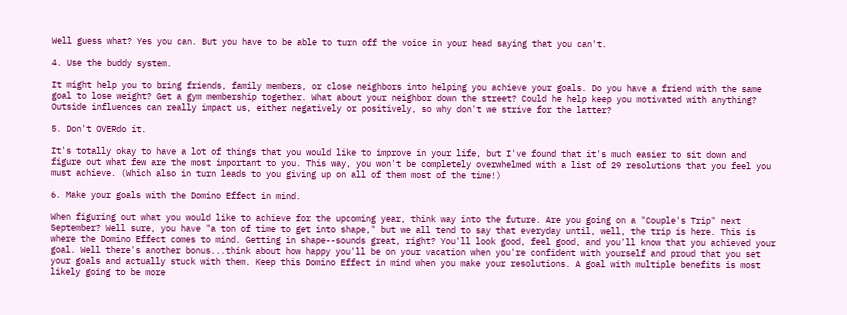Well guess what? Yes you can. But you have to be able to turn off the voice in your head saying that you can't.

4. Use the buddy system.

It might help you to bring friends, family members, or close neighbors into helping you achieve your goals. Do you have a friend with the same goal to lose weight? Get a gym membership together. What about your neighbor down the street? Could he help keep you motivated with anything? Outside influences can really impact us, either negatively or positively, so why don't we strive for the latter?

5. Don't OVERdo it.

It's totally okay to have a lot of things that you would like to improve in your life, but I've found that it's much easier to sit down and figure out what few are the most important to you. This way, you won't be completely overwhelmed with a list of 29 resolutions that you feel you must achieve. (Which also in turn leads to you giving up on all of them most of the time!)

6. Make your goals with the Domino Effect in mind.

When figuring out what you would like to achieve for the upcoming year, think way into the future. Are you going on a "Couple's Trip" next September? Well sure, you have "a ton of time to get into shape," but we all tend to say that everyday until, well, the trip is here. This is where the Domino Effect comes to mind. Getting in shape--sounds great, right? You'll look good, feel good, and you'll know that you achieved your goal. Well there's another bonus...think about how happy you'll be on your vacation when you're confident with yourself and proud that you set your goals and actually stuck with them. Keep this Domino Effect in mind when you make your resolutions. A goal with multiple benefits is most likely going to be more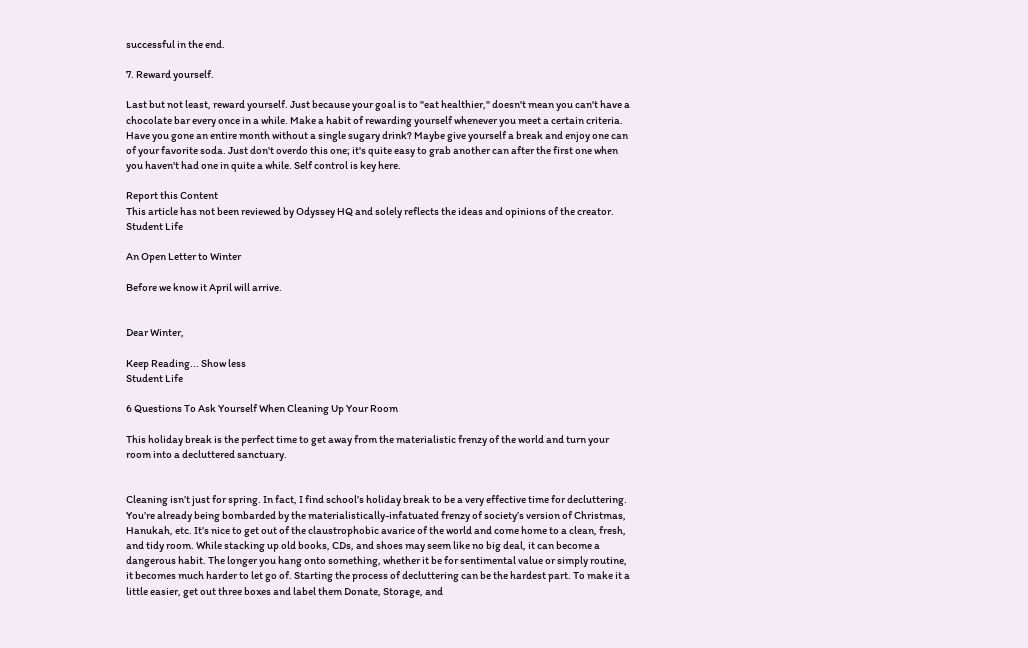successful in the end.

7. Reward yourself.

Last but not least, reward yourself. Just because your goal is to "eat healthier," doesn't mean you can't have a chocolate bar every once in a while. Make a habit of rewarding yourself whenever you meet a certain criteria. Have you gone an entire month without a single sugary drink? Maybe give yourself a break and enjoy one can of your favorite soda. Just don't overdo this one; it's quite easy to grab another can after the first one when you haven't had one in quite a while. Self control is key here.

Report this Content
This article has not been reviewed by Odyssey HQ and solely reflects the ideas and opinions of the creator.
Student Life

An Open Letter to Winter

Before we know it April will arrive.


Dear Winter,

Keep Reading... Show less
Student Life

6 Questions To Ask Yourself When Cleaning Up Your Room

This holiday break is the perfect time to get away from the materialistic frenzy of the world and turn your room into a decluttered sanctuary.


Cleaning isn’t just for spring. In fact, I find school’s holiday break to be a very effective time for decluttering. You’re already being bombarded by the materialistically-infatuated frenzy of society’s version of Christmas, Hanukah, etc. It’s nice to get out of the claustrophobic avarice of the world and come home to a clean, fresh, and tidy room. While stacking up old books, CDs, and shoes may seem like no big deal, it can become a dangerous habit. The longer you hang onto something, whether it be for sentimental value or simply routine, it becomes much harder to let go of. Starting the process of decluttering can be the hardest part. To make it a little easier, get out three boxes and label them Donate, Storage, and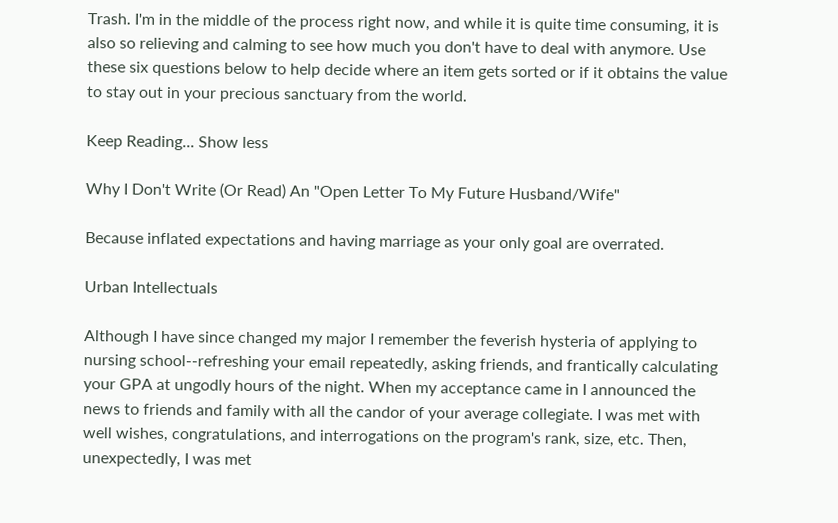Trash. I'm in the middle of the process right now, and while it is quite time consuming, it is also so relieving and calming to see how much you don't have to deal with anymore. Use these six questions below to help decide where an item gets sorted or if it obtains the value to stay out in your precious sanctuary from the world.

Keep Reading... Show less

Why I Don't Write (Or Read) An "Open Letter To My Future Husband/Wife"

Because inflated expectations and having marriage as your only goal are overrated.

Urban Intellectuals

Although I have since changed my major I remember the feverish hysteria of applying to nursing school--refreshing your email repeatedly, asking friends, and frantically calculating your GPA at ungodly hours of the night. When my acceptance came in I announced the news to friends and family with all the candor of your average collegiate. I was met with well wishes, congratulations, and interrogations on the program's rank, size, etc. Then, unexpectedly, I was met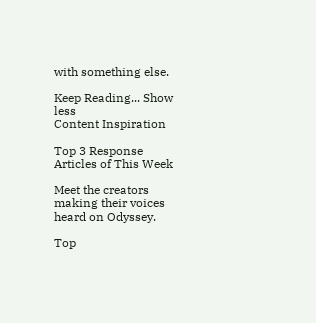with something else.

Keep Reading... Show less
Content Inspiration

Top 3 Response Articles of This Week

Meet the creators making their voices heard on Odyssey.

Top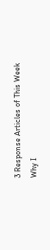3 Response Articles of This Week
Why I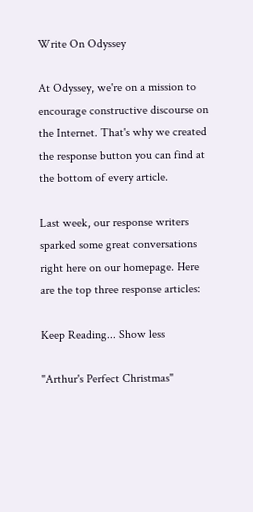Write On Odyssey

At Odyssey, we're on a mission to encourage constructive discourse on the Internet. That's why we created the response button you can find at the bottom of every article.

Last week, our response writers sparked some great conversations right here on our homepage. Here are the top three response articles:

Keep Reading... Show less

"Arthur's Perfect Christmas"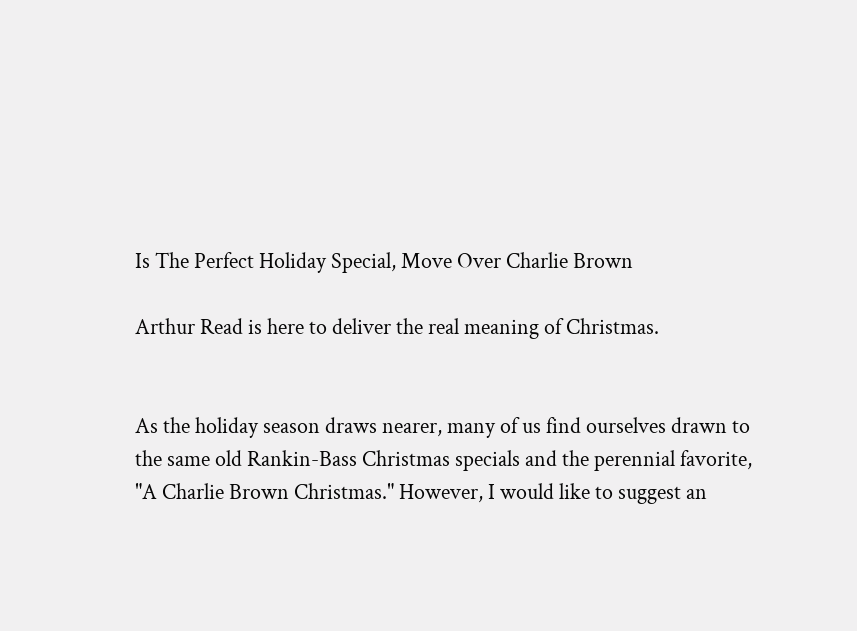Is The Perfect Holiday Special, Move Over Charlie Brown

Arthur Read is here to deliver the real meaning of Christmas.


As the holiday season draws nearer, many of us find ourselves drawn to the same old Rankin-Bass Christmas specials and the perennial favorite, "A Charlie Brown Christmas." However, I would like to suggest an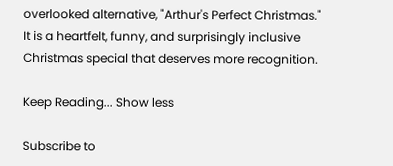overlooked alternative, "Arthur's Perfect Christmas." It is a heartfelt, funny, and surprisingly inclusive Christmas special that deserves more recognition.

Keep Reading... Show less

Subscribe to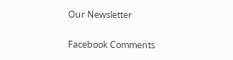Our Newsletter

Facebook Comments